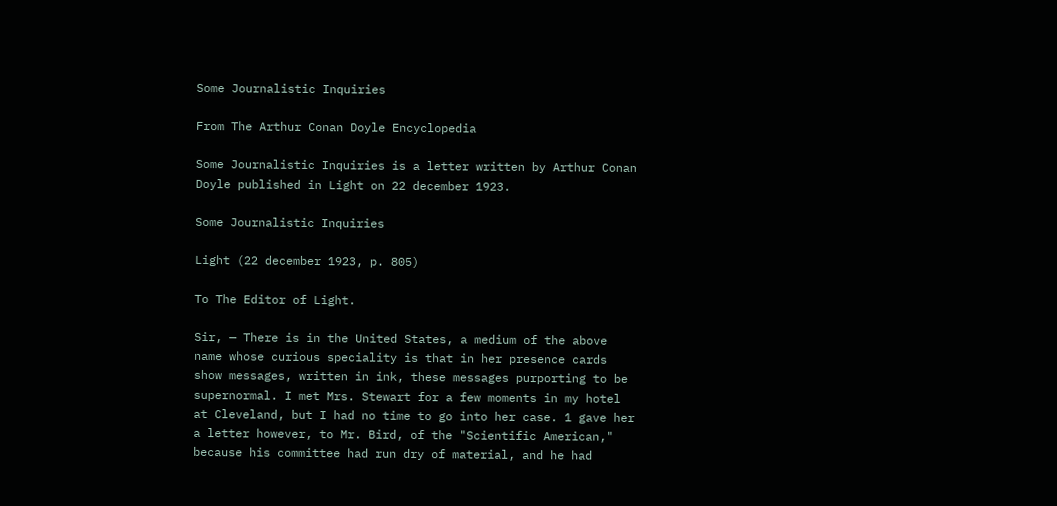Some Journalistic Inquiries

From The Arthur Conan Doyle Encyclopedia

Some Journalistic Inquiries is a letter written by Arthur Conan Doyle published in Light on 22 december 1923.

Some Journalistic Inquiries

Light (22 december 1923, p. 805)

To The Editor of Light.

Sir, — There is in the United States, a medium of the above name whose curious speciality is that in her presence cards show messages, written in ink, these messages purporting to be supernormal. I met Mrs. Stewart for a few moments in my hotel at Cleveland, but I had no time to go into her case. 1 gave her a letter however, to Mr. Bird, of the "Scientific American," because his committee had run dry of material, and he had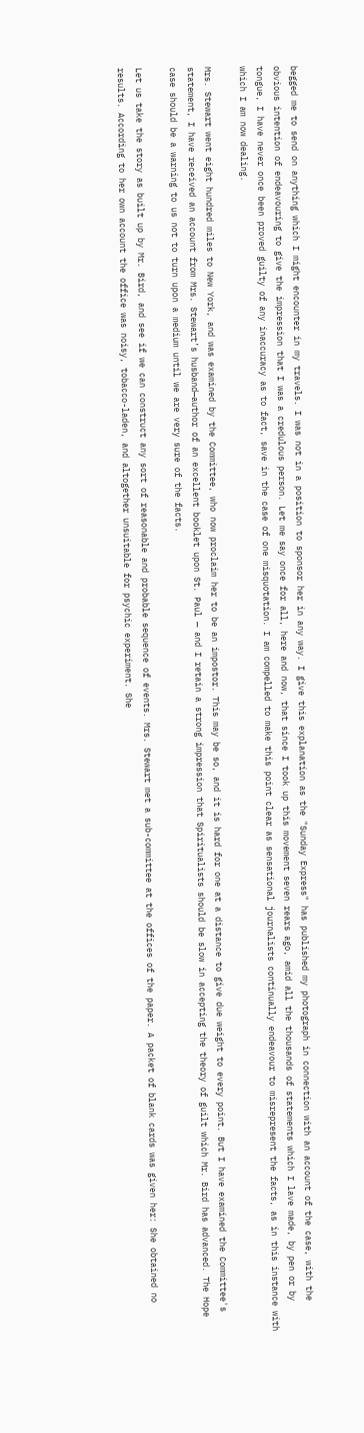begged me to send on anything which I might encounter in my travels. I was not in a position to sponsor her in any way. I give this explanation as the "Sunday Express" has published my photograph in connection with an account of the case, with the obvious intention of endeavouring to give the impression that I was a credulous person. Let me say once for all, here and now, that since I took up this movement seven rears ago, amid all the thousands of statements which I lave made, by pen or by tongue, I have never once been proved guilty of any inaccuracy as to fact, save in the case of one misquotation. I am compelled to make this point clear as sensational journalists continually endeavour to misrepresent the facts, as in this instance with which I am now dealing.

Mrs. Stewart went eight hundred miles to New York, and was examined by the Committee, who now proclaim her to be an impostor. This may be so, and it is hard for one at a distance to give due weight to every point. But I have examined the Committee's statement, I have received an account from Mrs. Stewart’s husband—author of an excellent booklet upon St. Paul — and I retain a strong impression that Spiritualists should be slow in accepting the theory of guilt which Mr. Bird has advanced. The Hope case should be a warning to us not to turn upon a medium until we are very sure of the facts.

Let us take the story as built up by Mr. Bird, and see if we can construct any sort of reasonable and probable sequence of events. Mrs. Stewart met a sub-committee at the offices of the paper. A packet of blank cards was given her: She obtained no results. According to her own account the office was noisy, tobacco-laden, and altogether unsuitable for psychic experiment. She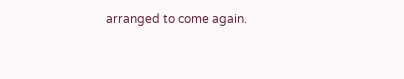arranged to come again.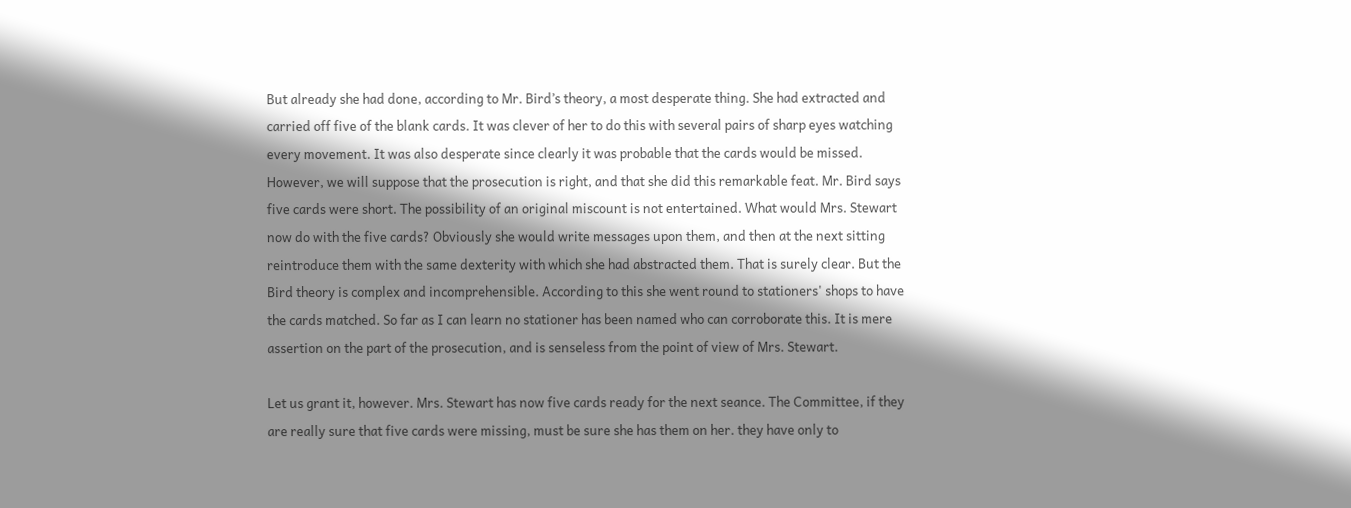But already she had done, according to Mr. Bird’s theory, a most desperate thing. She had extracted and carried off five of the blank cards. It was clever of her to do this with several pairs of sharp eyes watching every movement. It was also desperate since clearly it was probable that the cards would be missed. However, we will suppose that the prosecution is right, and that she did this remarkable feat. Mr. Bird says five cards were short. The possibility of an original miscount is not entertained. What would Mrs. Stewart now do with the five cards? Obviously she would write messages upon them, and then at the next sitting reintroduce them with the same dexterity with which she had abstracted them. That is surely clear. But the Bird theory is complex and incomprehensible. According to this she went round to stationers' shops to have the cards matched. So far as I can learn no stationer has been named who can corroborate this. It is mere assertion on the part of the prosecution, and is senseless from the point of view of Mrs. Stewart.

Let us grant it, however. Mrs. Stewart has now five cards ready for the next seance. The Committee, if they are really sure that five cards were missing, must be sure she has them on her. they have only to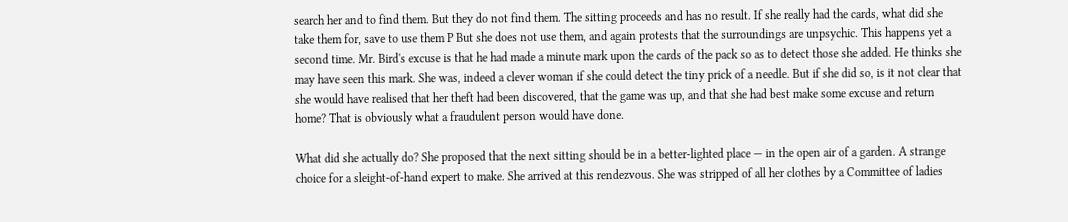search her and to find them. But they do not find them. The sitting proceeds and has no result. If she really had the cards, what did she take them for, save to use them P But she does not use them, and again protests that the surroundings are unpsychic. This happens yet a second time. Mr. Bird's excuse is that he had made a minute mark upon the cards of the pack so as to detect those she added. He thinks she may have seen this mark. She was, indeed a clever woman if she could detect the tiny prick of a needle. But if she did so, is it not clear that she would have realised that her theft had been discovered, that the game was up, and that she had best make some excuse and return home? That is obviously what a fraudulent person would have done.

What did she actually do? She proposed that the next sitting should be in a better-lighted place — in the open air of a garden. A strange choice for a sleight-of-hand expert to make. She arrived at this rendezvous. She was stripped of all her clothes by a Committee of ladies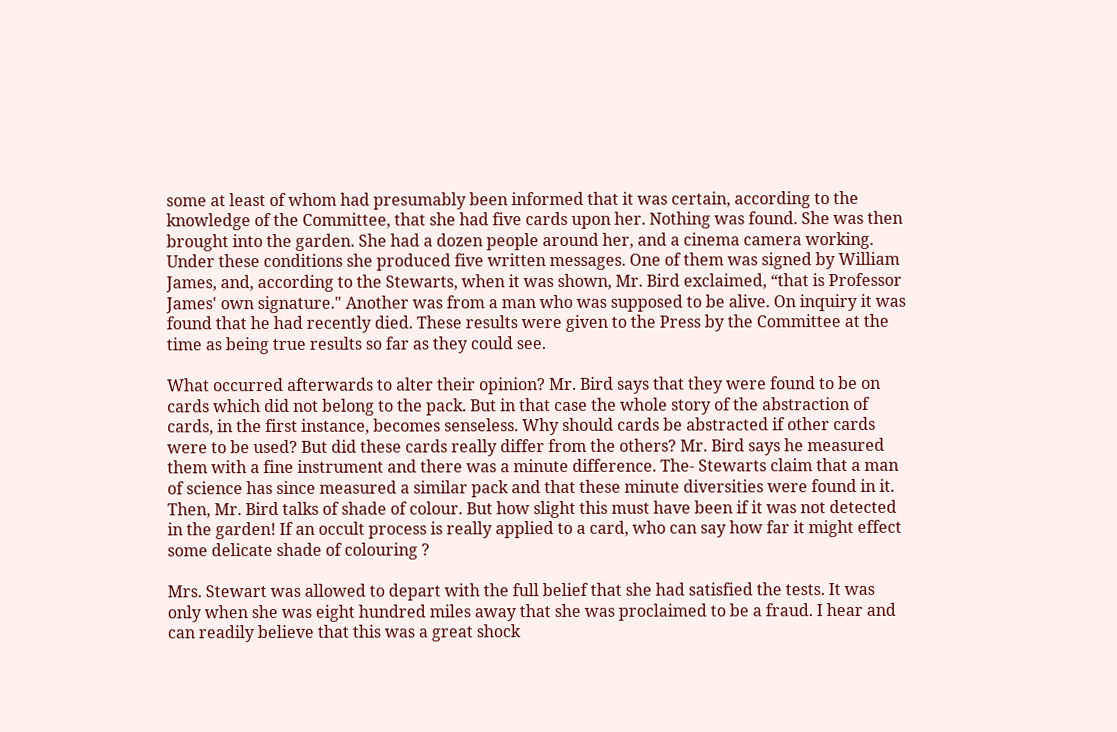some at least of whom had presumably been informed that it was certain, according to the knowledge of the Committee, that she had five cards upon her. Nothing was found. She was then brought into the garden. She had a dozen people around her, and a cinema camera working. Under these conditions she produced five written messages. One of them was signed by William James, and, according to the Stewarts, when it was shown, Mr. Bird exclaimed, “that is Professor James' own signature." Another was from a man who was supposed to be alive. On inquiry it was found that he had recently died. These results were given to the Press by the Committee at the time as being true results so far as they could see.

What occurred afterwards to alter their opinion? Mr. Bird says that they were found to be on cards which did not belong to the pack. But in that case the whole story of the abstraction of cards, in the first instance, becomes senseless. Why should cards be abstracted if other cards were to be used? But did these cards really differ from the others? Mr. Bird says he measured them with a fine instrument and there was a minute difference. The- Stewarts claim that a man of science has since measured a similar pack and that these minute diversities were found in it. Then, Mr. Bird talks of shade of colour. But how slight this must have been if it was not detected in the garden! If an occult process is really applied to a card, who can say how far it might effect some delicate shade of colouring ?

Mrs. Stewart was allowed to depart with the full belief that she had satisfied the tests. It was only when she was eight hundred miles away that she was proclaimed to be a fraud. I hear and can readily believe that this was a great shock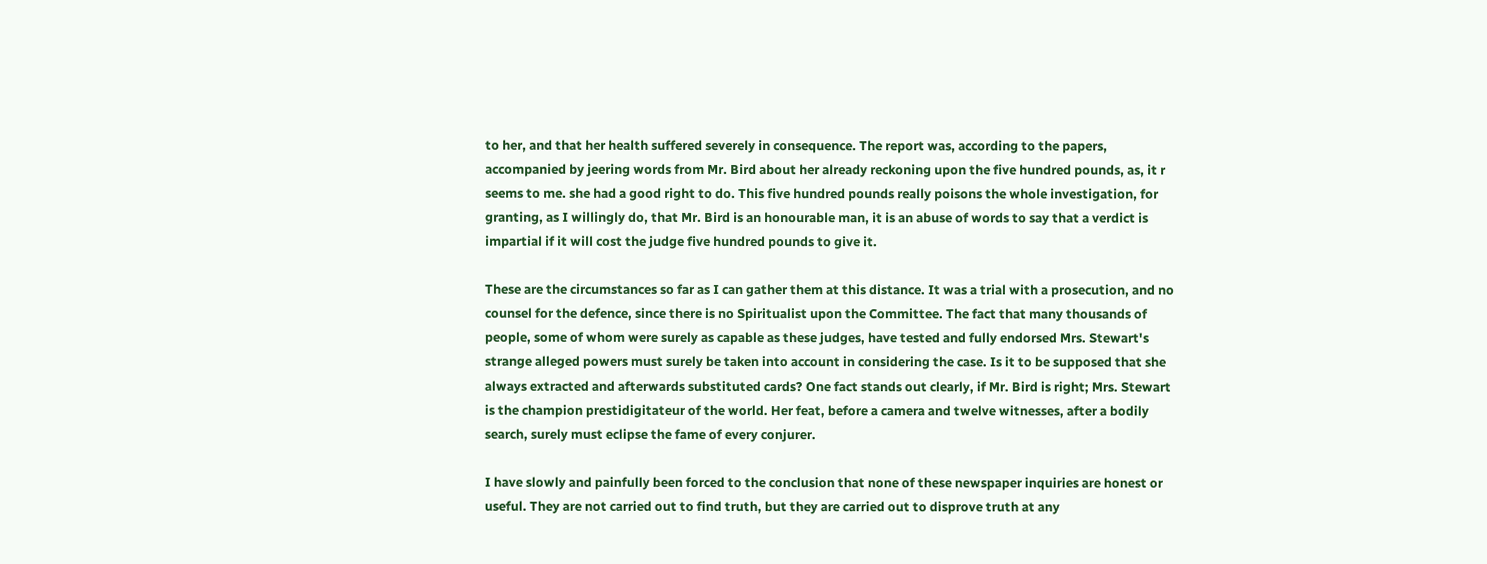to her, and that her health suffered severely in consequence. The report was, according to the papers, accompanied by jeering words from Mr. Bird about her already reckoning upon the five hundred pounds, as, it r seems to me. she had a good right to do. This five hundred pounds really poisons the whole investigation, for granting, as I willingly do, that Mr. Bird is an honourable man, it is an abuse of words to say that a verdict is impartial if it will cost the judge five hundred pounds to give it.

These are the circumstances so far as I can gather them at this distance. It was a trial with a prosecution, and no counsel for the defence, since there is no Spiritualist upon the Committee. The fact that many thousands of people, some of whom were surely as capable as these judges, have tested and fully endorsed Mrs. Stewart's strange alleged powers must surely be taken into account in considering the case. Is it to be supposed that she always extracted and afterwards substituted cards? One fact stands out clearly, if Mr. Bird is right; Mrs. Stewart is the champion prestidigitateur of the world. Her feat, before a camera and twelve witnesses, after a bodily search, surely must eclipse the fame of every conjurer.

I have slowly and painfully been forced to the conclusion that none of these newspaper inquiries are honest or useful. They are not carried out to find truth, but they are carried out to disprove truth at any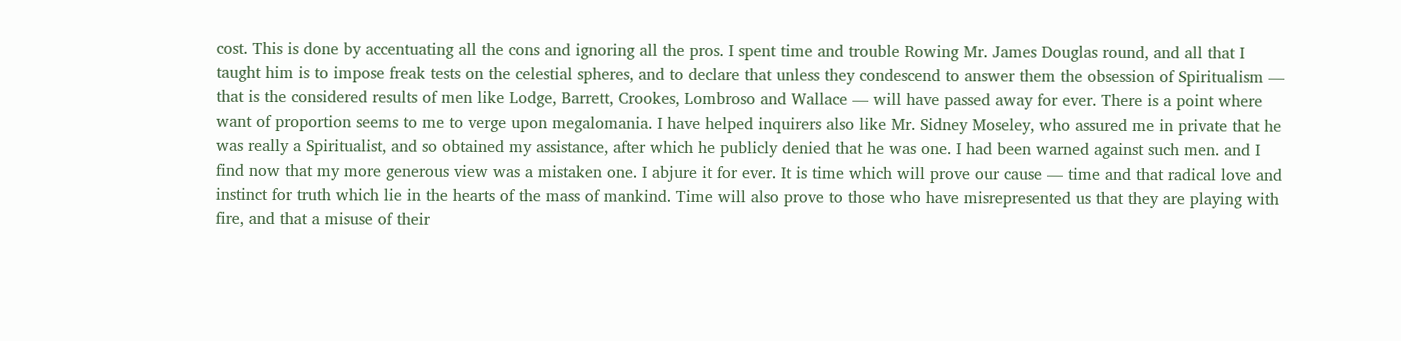cost. This is done by accentuating all the cons and ignoring all the pros. I spent time and trouble Rowing Mr. James Douglas round, and all that I taught him is to impose freak tests on the celestial spheres, and to declare that unless they condescend to answer them the obsession of Spiritualism — that is the considered results of men like Lodge, Barrett, Crookes, Lombroso and Wallace — will have passed away for ever. There is a point where want of proportion seems to me to verge upon megalomania. I have helped inquirers also like Mr. Sidney Moseley, who assured me in private that he was really a Spiritualist, and so obtained my assistance, after which he publicly denied that he was one. I had been warned against such men. and I find now that my more generous view was a mistaken one. I abjure it for ever. It is time which will prove our cause — time and that radical love and instinct for truth which lie in the hearts of the mass of mankind. Time will also prove to those who have misrepresented us that they are playing with fire, and that a misuse of their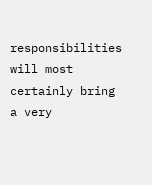responsibilities will most certainly bring a very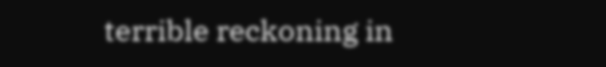terrible reckoning in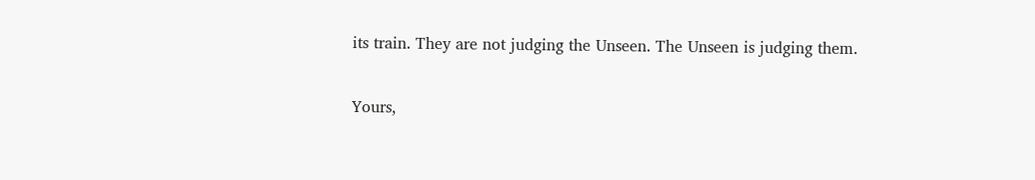its train. They are not judging the Unseen. The Unseen is judging them.

Yours,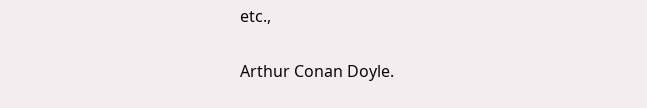etc.,

Arthur Conan Doyle.